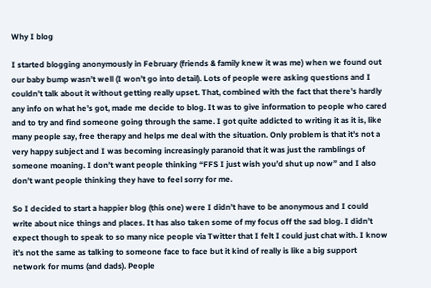Why I blog

I started blogging anonymously in February (friends & family knew it was me) when we found out our baby bump wasn’t well (I won’t go into detail). Lots of people were asking questions and I couldn’t talk about it without getting really upset. That, combined with the fact that there’s hardly any info on what he’s got, made me decide to blog. It was to give information to people who cared and to try and find someone going through the same. I got quite addicted to writing it as it is, like many people say, free therapy and helps me deal with the situation. Only problem is that it’s not a very happy subject and I was becoming increasingly paranoid that it was just the ramblings of someone moaning. I don’t want people thinking “FFS I just wish you’d shut up now” and I also don’t want people thinking they have to feel sorry for me.

So I decided to start a happier blog (this one) were I didn’t have to be anonymous and I could write about nice things and places. It has also taken some of my focus off the sad blog. I didn’t expect though to speak to so many nice people via Twitter that I felt I could just chat with. I know it’s not the same as talking to someone face to face but it kind of really is like a big support network for mums (and dads). People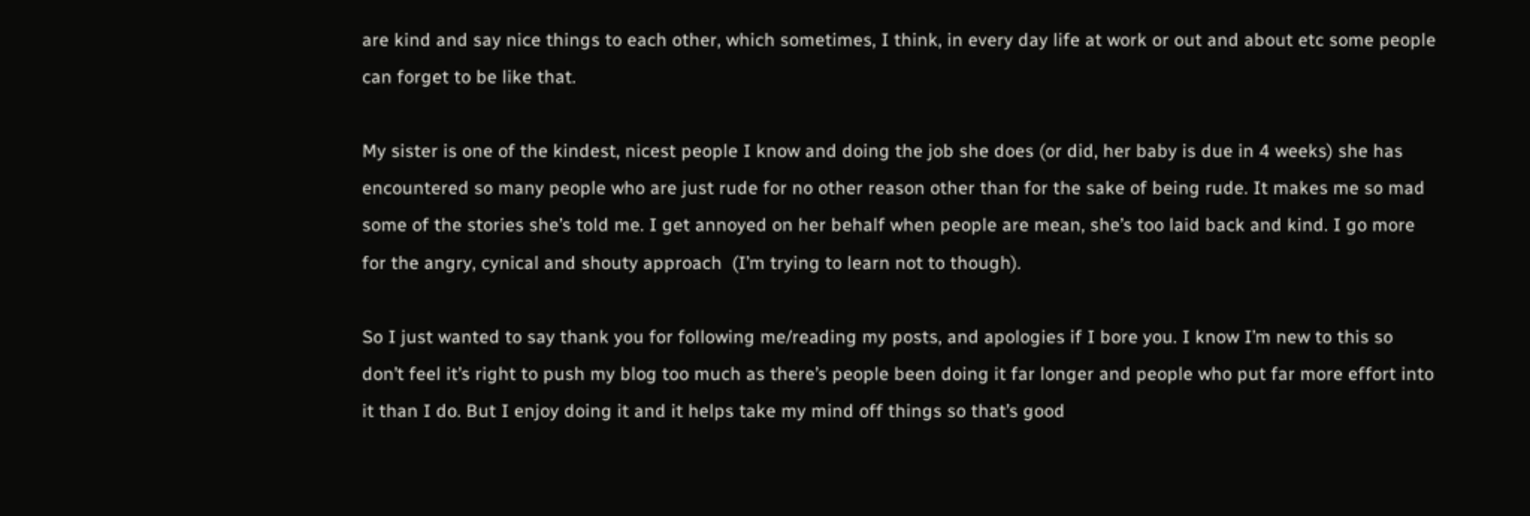are kind and say nice things to each other, which sometimes, I think, in every day life at work or out and about etc some people can forget to be like that.

My sister is one of the kindest, nicest people I know and doing the job she does (or did, her baby is due in 4 weeks) she has encountered so many people who are just rude for no other reason other than for the sake of being rude. It makes me so mad some of the stories she’s told me. I get annoyed on her behalf when people are mean, she’s too laid back and kind. I go more for the angry, cynical and shouty approach  (I’m trying to learn not to though).

So I just wanted to say thank you for following me/reading my posts, and apologies if I bore you. I know I’m new to this so don’t feel it’s right to push my blog too much as there’s people been doing it far longer and people who put far more effort into it than I do. But I enjoy doing it and it helps take my mind off things so that’s good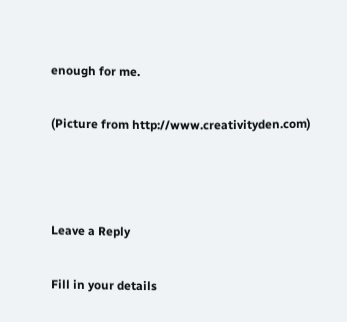enough for me.

(Picture from http://www.creativityden.com)



Leave a Reply

Fill in your details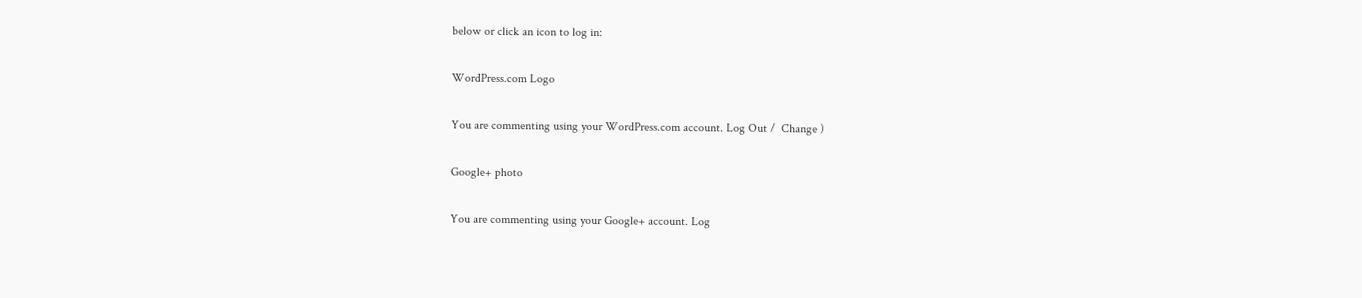below or click an icon to log in:

WordPress.com Logo

You are commenting using your WordPress.com account. Log Out /  Change )

Google+ photo

You are commenting using your Google+ account. Log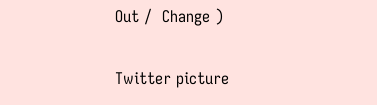Out /  Change )

Twitter picture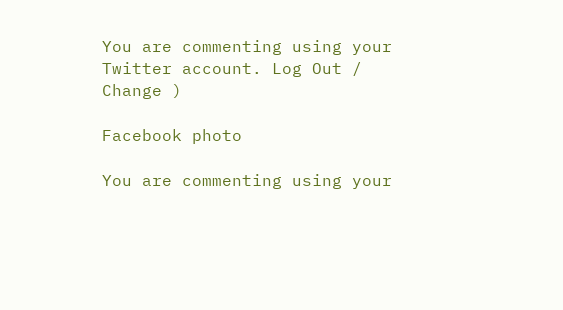You are commenting using your Twitter account. Log Out /  Change )

Facebook photo

You are commenting using your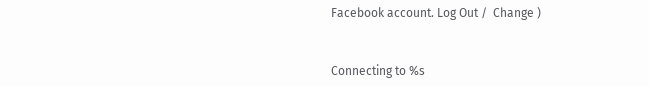Facebook account. Log Out /  Change )


Connecting to %s